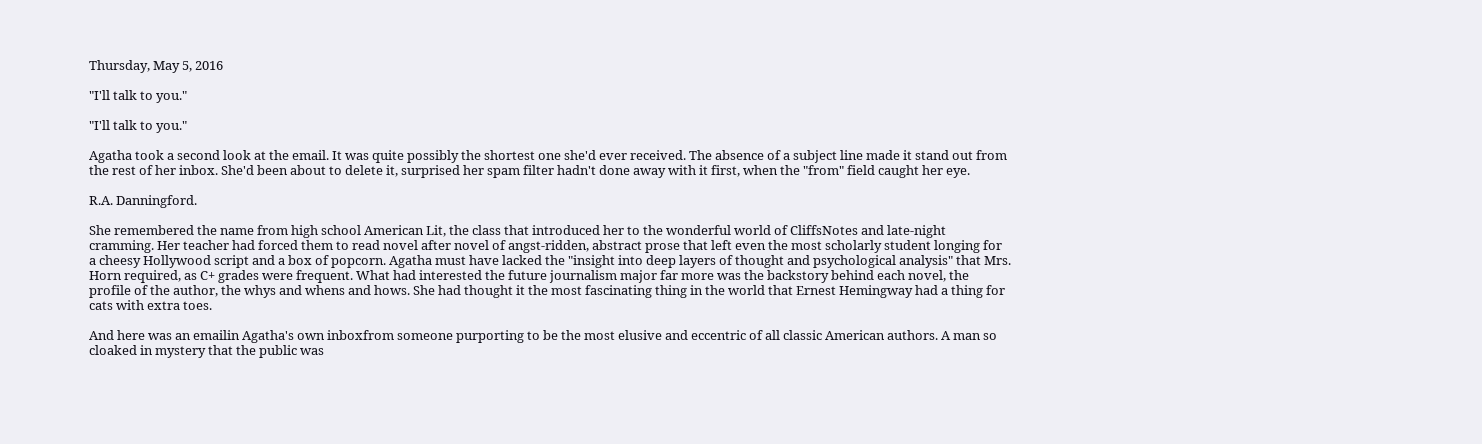Thursday, May 5, 2016

"I'll talk to you."

"I'll talk to you."

Agatha took a second look at the email. It was quite possibly the shortest one she'd ever received. The absence of a subject line made it stand out from the rest of her inbox. She'd been about to delete it, surprised her spam filter hadn't done away with it first, when the "from" field caught her eye.

R.A. Danningford.

She remembered the name from high school American Lit, the class that introduced her to the wonderful world of CliffsNotes and late-night cramming. Her teacher had forced them to read novel after novel of angst-ridden, abstract prose that left even the most scholarly student longing for a cheesy Hollywood script and a box of popcorn. Agatha must have lacked the "insight into deep layers of thought and psychological analysis" that Mrs. Horn required, as C+ grades were frequent. What had interested the future journalism major far more was the backstory behind each novel, the profile of the author, the whys and whens and hows. She had thought it the most fascinating thing in the world that Ernest Hemingway had a thing for cats with extra toes.

And here was an emailin Agatha's own inboxfrom someone purporting to be the most elusive and eccentric of all classic American authors. A man so cloaked in mystery that the public was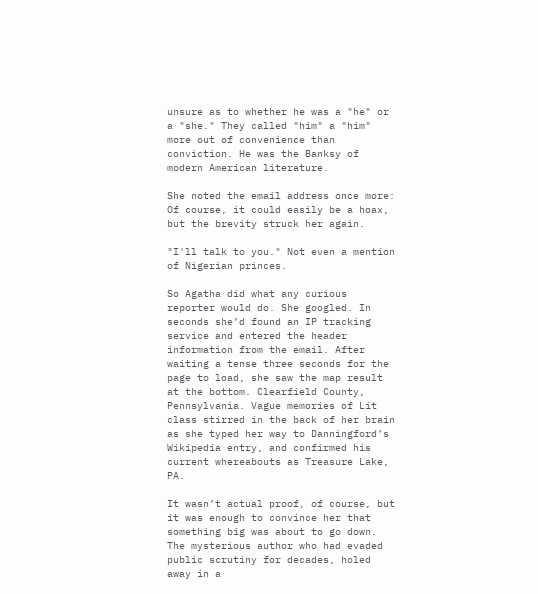unsure as to whether he was a "he" or a "she." They called "him" a "him" more out of convenience than conviction. He was the Banksy of modern American literature.

She noted the email address once more: Of course, it could easily be a hoax, but the brevity struck her again.

"I'll talk to you." Not even a mention of Nigerian princes.

So Agatha did what any curious reporter would do. She googled. In seconds she’d found an IP tracking service and entered the header information from the email. After waiting a tense three seconds for the page to load, she saw the map result at the bottom. Clearfield County, Pennsylvania. Vague memories of Lit class stirred in the back of her brain as she typed her way to Danningford’s Wikipedia entry, and confirmed his current whereabouts as Treasure Lake, PA.

It wasn’t actual proof, of course, but it was enough to convince her that something big was about to go down. The mysterious author who had evaded public scrutiny for decades, holed away in a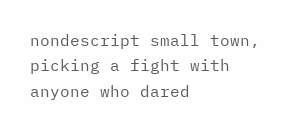nondescript small town, picking a fight with anyone who dared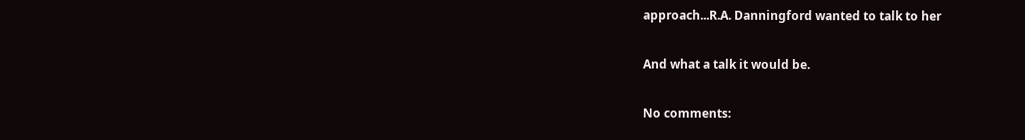approach...R.A. Danningford wanted to talk to her

And what a talk it would be.

No comments: